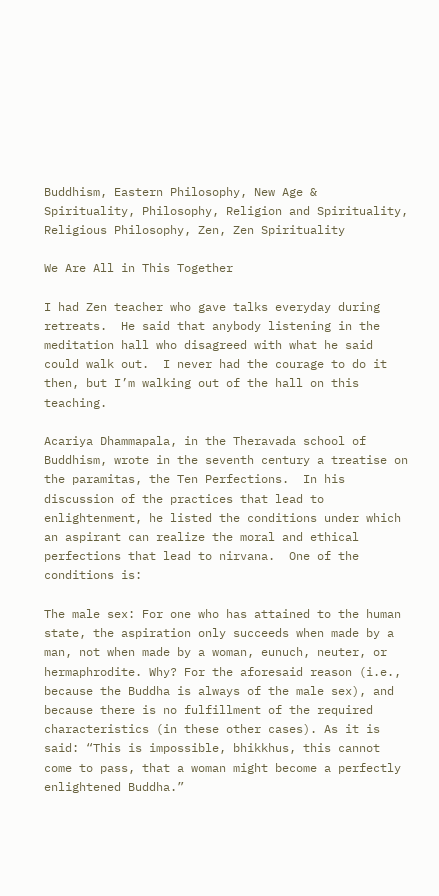Buddhism, Eastern Philosophy, New Age & Spirituality, Philosophy, Religion and Spirituality, Religious Philosophy, Zen, Zen Spirituality

We Are All in This Together

I had Zen teacher who gave talks everyday during retreats.  He said that anybody listening in the meditation hall who disagreed with what he said could walk out.  I never had the courage to do it then, but I’m walking out of the hall on this teaching.

Acariya Dhammapala, in the Theravada school of Buddhism, wrote in the seventh century a treatise on the paramitas, the Ten Perfections.  In his discussion of the practices that lead to enlightenment, he listed the conditions under which an aspirant can realize the moral and ethical perfections that lead to nirvana.  One of the conditions is:

The male sex: For one who has attained to the human state, the aspiration only succeeds when made by a man, not when made by a woman, eunuch, neuter, or hermaphrodite. Why? For the aforesaid reason (i.e., because the Buddha is always of the male sex), and because there is no fulfillment of the required characteristics (in these other cases). As it is said: “This is impossible, bhikkhus, this cannot come to pass, that a woman might become a perfectly enlightened Buddha.”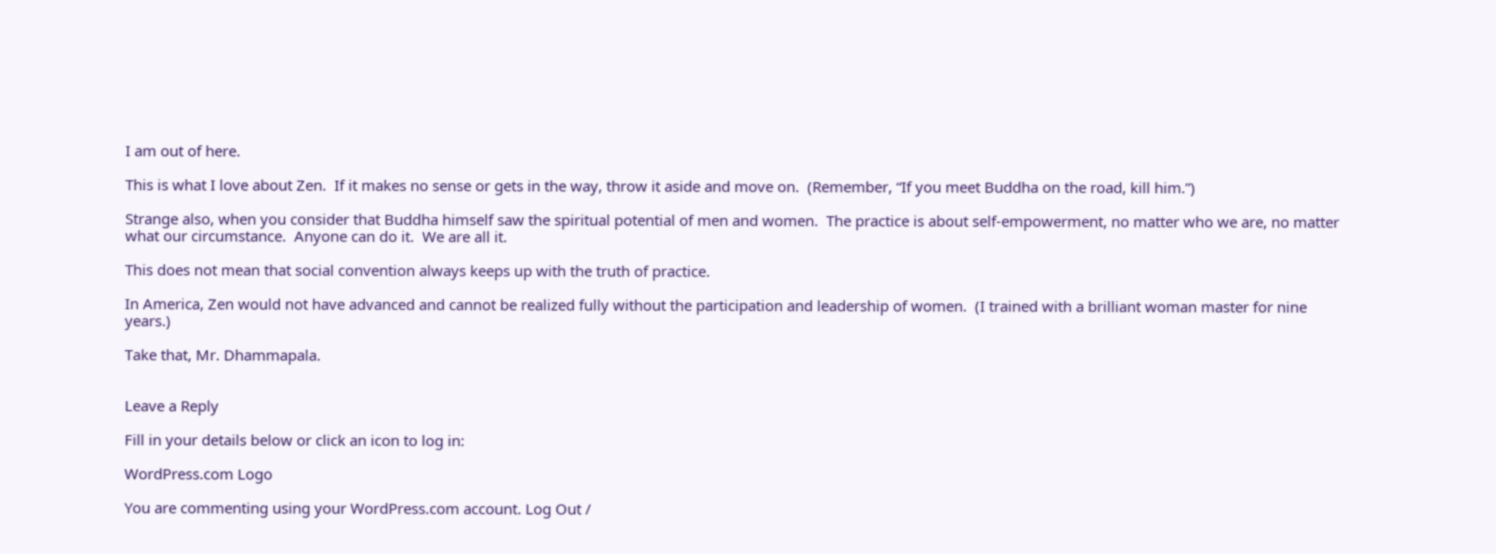I am out of here.

This is what I love about Zen.  If it makes no sense or gets in the way, throw it aside and move on.  (Remember, “If you meet Buddha on the road, kill him.”)

Strange also, when you consider that Buddha himself saw the spiritual potential of men and women.  The practice is about self-empowerment, no matter who we are, no matter what our circumstance.  Anyone can do it.  We are all it.

This does not mean that social convention always keeps up with the truth of practice.

In America, Zen would not have advanced and cannot be realized fully without the participation and leadership of women.  (I trained with a brilliant woman master for nine years.)

Take that, Mr. Dhammapala.


Leave a Reply

Fill in your details below or click an icon to log in:

WordPress.com Logo

You are commenting using your WordPress.com account. Log Out /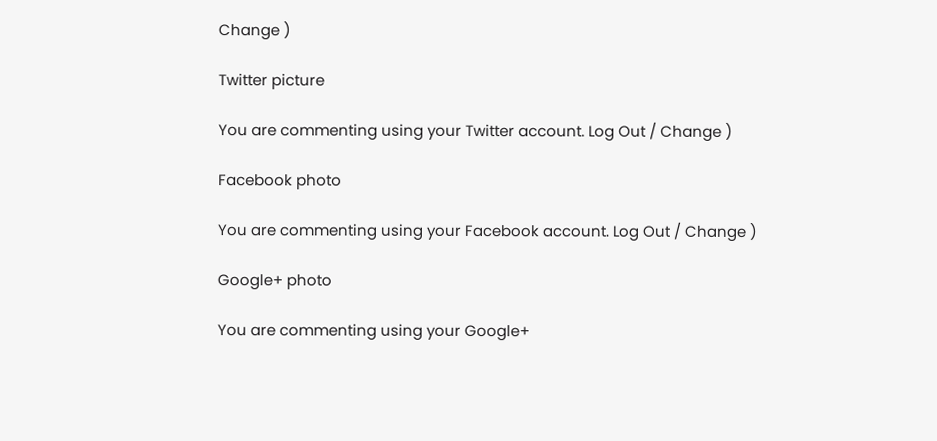Change )

Twitter picture

You are commenting using your Twitter account. Log Out / Change )

Facebook photo

You are commenting using your Facebook account. Log Out / Change )

Google+ photo

You are commenting using your Google+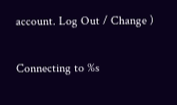account. Log Out / Change )

Connecting to %s